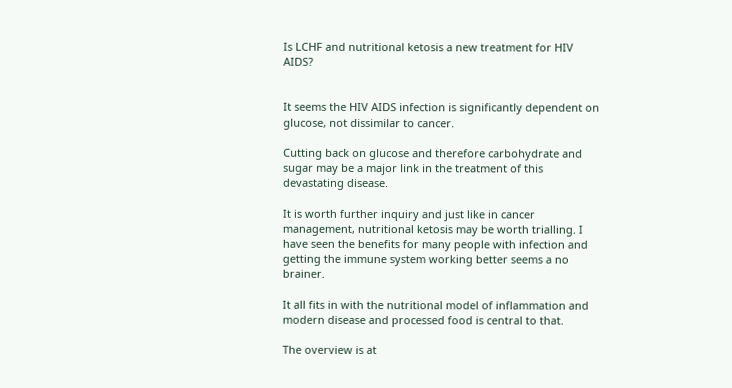Is LCHF and nutritional ketosis a new treatment for HIV AIDS?


It seems the HIV AIDS infection is significantly dependent on glucose, not dissimilar to cancer.

Cutting back on glucose and therefore carbohydrate and sugar may be a major link in the treatment of this devastating disease.

It is worth further inquiry and just like in cancer management, nutritional ketosis may be worth trialling. I have seen the benefits for many people with infection and getting the immune system working better seems a no brainer.

It all fits in with the nutritional model of inflammation and modern disease and processed food is central to that.

The overview is at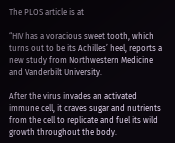The PLOS article is at

“HIV has a voracious sweet tooth, which turns out to be its Achilles’ heel, reports a new study from Northwestern Medicine and Vanderbilt University.

After the virus invades an activated immune cell, it craves sugar and nutrients from the cell to replicate and fuel its wild growth throughout the body.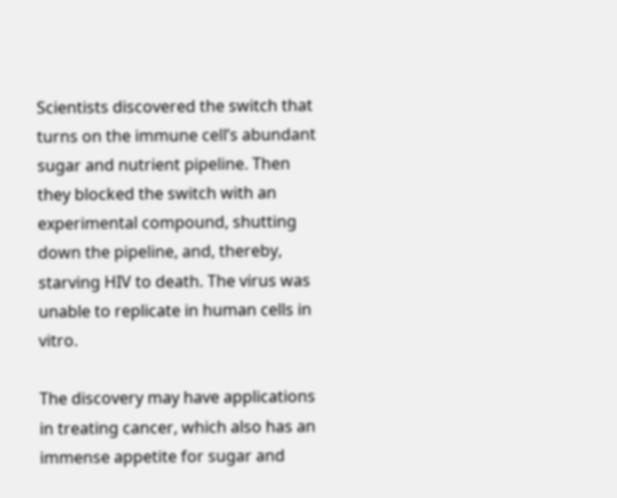Scientists discovered the switch that turns on the immune cell’s abundant sugar and nutrient pipeline. Then they blocked the switch with an experimental compound, shutting down the pipeline, and, thereby, starving HIV to death. The virus was unable to replicate in human cells in vitro.

The discovery may have applications in treating cancer, which also has an immense appetite for sugar and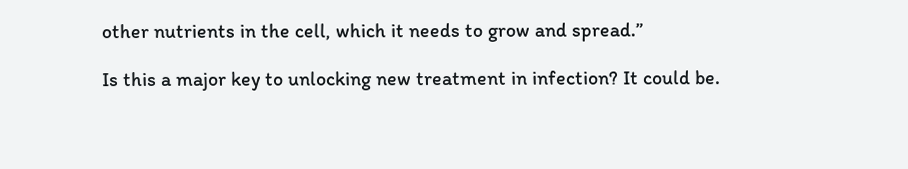other nutrients in the cell, which it needs to grow and spread.”

Is this a major key to unlocking new treatment in infection? It could be.